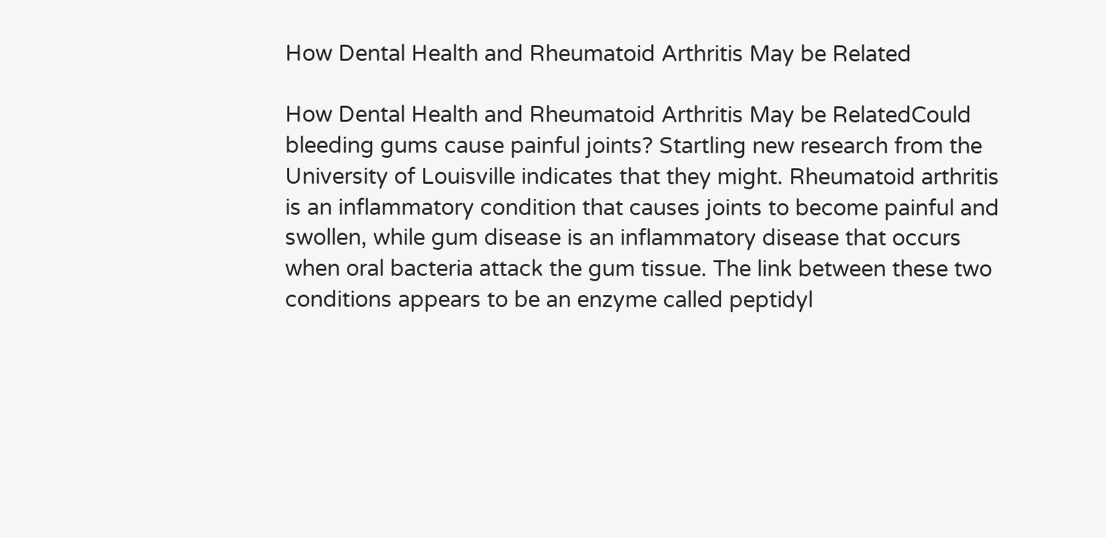How Dental Health and Rheumatoid Arthritis May be Related

How Dental Health and Rheumatoid Arthritis May be RelatedCould bleeding gums cause painful joints? Startling new research from the University of Louisville indicates that they might. Rheumatoid arthritis is an inflammatory condition that causes joints to become painful and swollen, while gum disease is an inflammatory disease that occurs when oral bacteria attack the gum tissue. The link between these two conditions appears to be an enzyme called peptidyl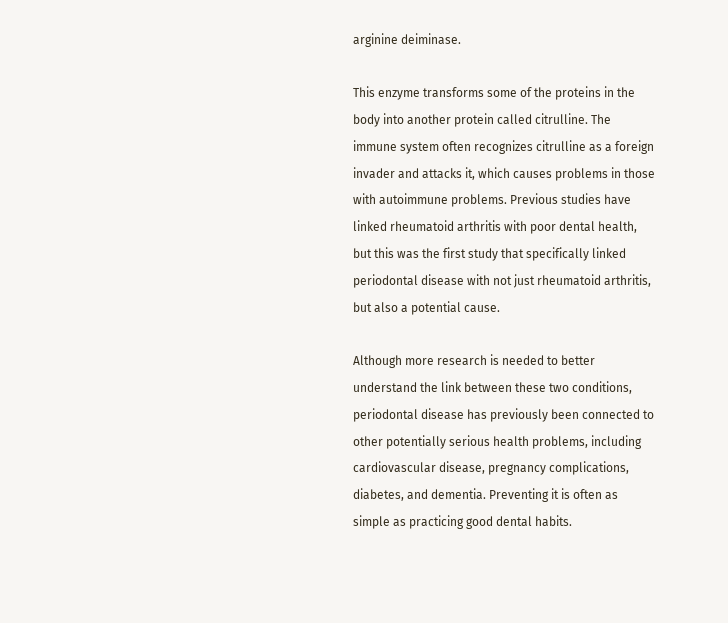arginine deiminase.

This enzyme transforms some of the proteins in the body into another protein called citrulline. The immune system often recognizes citrulline as a foreign invader and attacks it, which causes problems in those with autoimmune problems. Previous studies have linked rheumatoid arthritis with poor dental health, but this was the first study that specifically linked periodontal disease with not just rheumatoid arthritis, but also a potential cause.

Although more research is needed to better understand the link between these two conditions, periodontal disease has previously been connected to other potentially serious health problems, including cardiovascular disease, pregnancy complications, diabetes, and dementia. Preventing it is often as simple as practicing good dental habits.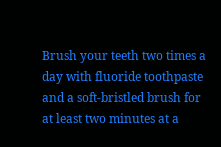Brush your teeth two times a day with fluoride toothpaste and a soft-bristled brush for at least two minutes at a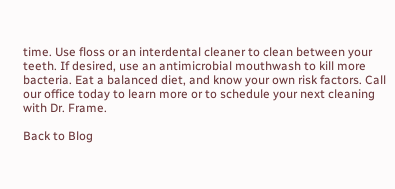time. Use floss or an interdental cleaner to clean between your teeth. If desired, use an antimicrobial mouthwash to kill more bacteria. Eat a balanced diet, and know your own risk factors. Call our office today to learn more or to schedule your next cleaning with Dr. Frame.

Back to Blog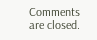Comments are closed.